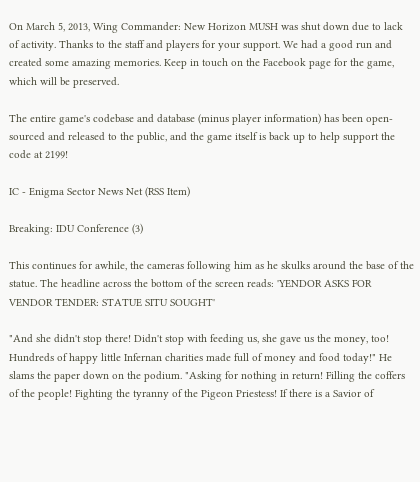On March 5, 2013, Wing Commander: New Horizon MUSH was shut down due to lack of activity. Thanks to the staff and players for your support. We had a good run and created some amazing memories. Keep in touch on the Facebook page for the game, which will be preserved.

The entire game's codebase and database (minus player information) has been open-sourced and released to the public, and the game itself is back up to help support the code at 2199!

IC - Enigma Sector News Net (RSS Item)

Breaking: IDU Conference (3)

This continues for awhile, the cameras following him as he skulks around the base of the statue. The headline across the bottom of the screen reads: 'YENDOR ASKS FOR VENDOR TENDER: STATUE SITU SOUGHT'

"And she didn't stop there! Didn't stop with feeding us, she gave us the money, too! Hundreds of happy little Infernan charities made full of money and food today!" He slams the paper down on the podium. "Asking for nothing in return! Filling the coffers of the people! Fighting the tyranny of the Pigeon Priestess! If there is a Savior of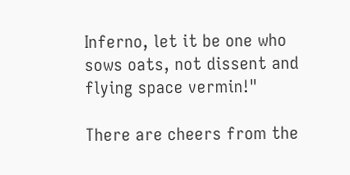Inferno, let it be one who sows oats, not dissent and flying space vermin!"

There are cheers from the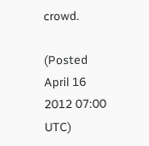crowd.

(Posted April 16 2012 07:00 UTC)